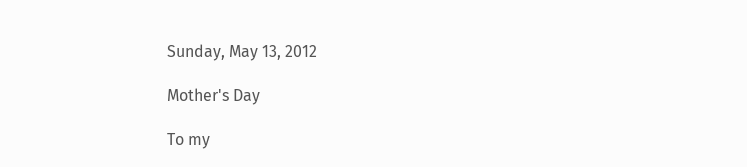Sunday, May 13, 2012

Mother's Day

To my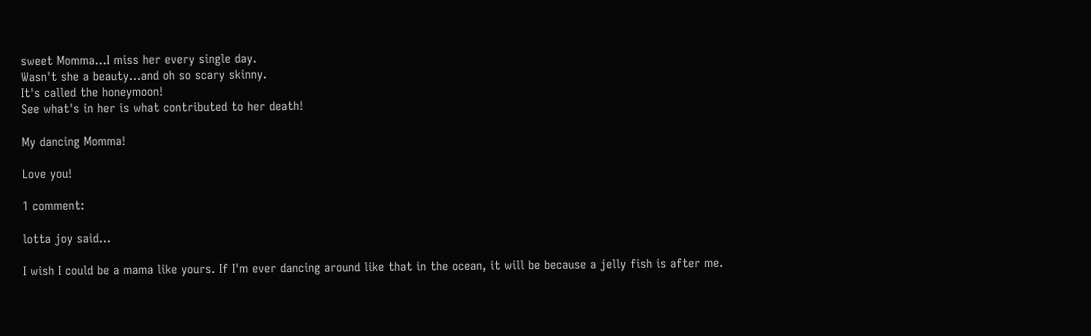sweet Momma...I miss her every single day.
Wasn't she a beauty...and oh so scary skinny.
It's called the honeymoon!
See what's in her is what contributed to her death!

My dancing Momma!

Love you!

1 comment:

lotta joy said...

I wish I could be a mama like yours. If I'm ever dancing around like that in the ocean, it will be because a jelly fish is after me.